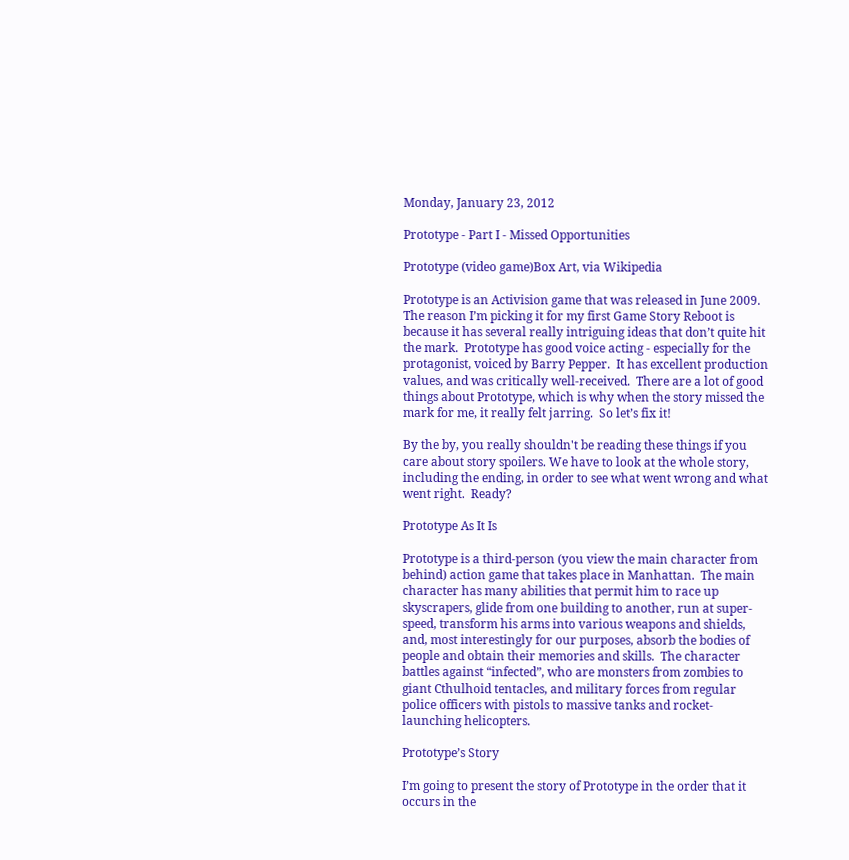Monday, January 23, 2012

Prototype - Part I - Missed Opportunities

Prototype (video game)Box Art, via Wikipedia

Prototype is an Activision game that was released in June 2009.  The reason I’m picking it for my first Game Story Reboot is because it has several really intriguing ideas that don’t quite hit the mark.  Prototype has good voice acting - especially for the protagonist, voiced by Barry Pepper.  It has excellent production values, and was critically well-received.  There are a lot of good things about Prototype, which is why when the story missed the mark for me, it really felt jarring.  So let’s fix it!

By the by, you really shouldn't be reading these things if you care about story spoilers. We have to look at the whole story, including the ending, in order to see what went wrong and what went right.  Ready?

Prototype As It Is

Prototype is a third-person (you view the main character from behind) action game that takes place in Manhattan.  The main character has many abilities that permit him to race up skyscrapers, glide from one building to another, run at super-speed, transform his arms into various weapons and shields, and, most interestingly for our purposes, absorb the bodies of people and obtain their memories and skills.  The character battles against “infected”, who are monsters from zombies to giant Cthulhoid tentacles, and military forces from regular police officers with pistols to massive tanks and rocket-launching helicopters.

Prototype’s Story

I’m going to present the story of Prototype in the order that it occurs in the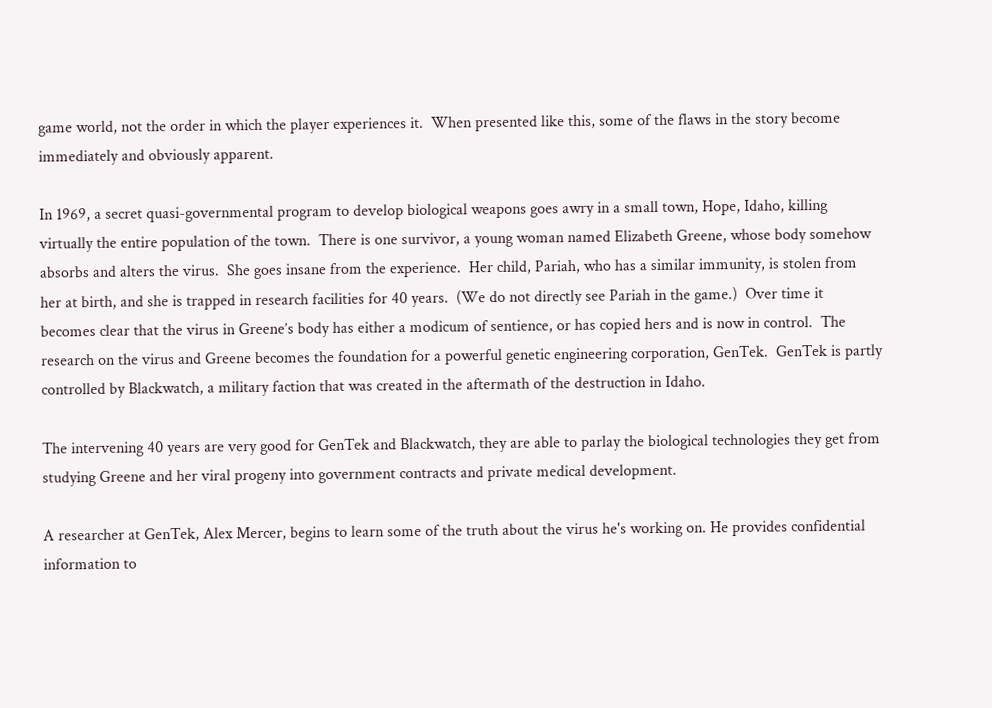game world, not the order in which the player experiences it.  When presented like this, some of the flaws in the story become immediately and obviously apparent.

In 1969, a secret quasi-governmental program to develop biological weapons goes awry in a small town, Hope, Idaho, killing virtually the entire population of the town.  There is one survivor, a young woman named Elizabeth Greene, whose body somehow absorbs and alters the virus.  She goes insane from the experience.  Her child, Pariah, who has a similar immunity, is stolen from her at birth, and she is trapped in research facilities for 40 years.  (We do not directly see Pariah in the game.)  Over time it becomes clear that the virus in Greene’s body has either a modicum of sentience, or has copied hers and is now in control.  The research on the virus and Greene becomes the foundation for a powerful genetic engineering corporation, GenTek.  GenTek is partly controlled by Blackwatch, a military faction that was created in the aftermath of the destruction in Idaho.

The intervening 40 years are very good for GenTek and Blackwatch, they are able to parlay the biological technologies they get from studying Greene and her viral progeny into government contracts and private medical development.

A researcher at GenTek, Alex Mercer, begins to learn some of the truth about the virus he's working on. He provides confidential information to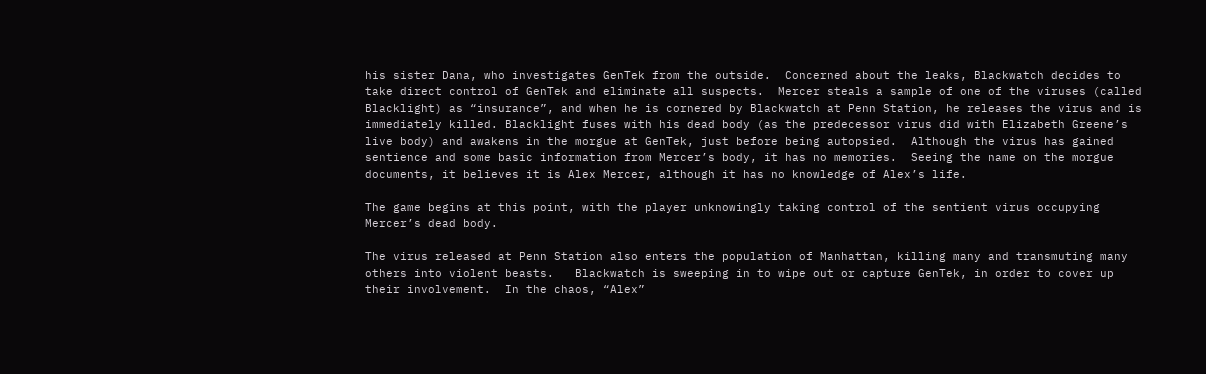his sister Dana, who investigates GenTek from the outside.  Concerned about the leaks, Blackwatch decides to take direct control of GenTek and eliminate all suspects.  Mercer steals a sample of one of the viruses (called Blacklight) as “insurance”, and when he is cornered by Blackwatch at Penn Station, he releases the virus and is immediately killed. Blacklight fuses with his dead body (as the predecessor virus did with Elizabeth Greene’s live body) and awakens in the morgue at GenTek, just before being autopsied.  Although the virus has gained sentience and some basic information from Mercer’s body, it has no memories.  Seeing the name on the morgue documents, it believes it is Alex Mercer, although it has no knowledge of Alex’s life.

The game begins at this point, with the player unknowingly taking control of the sentient virus occupying Mercer’s dead body.

The virus released at Penn Station also enters the population of Manhattan, killing many and transmuting many others into violent beasts.   Blackwatch is sweeping in to wipe out or capture GenTek, in order to cover up their involvement.  In the chaos, “Alex”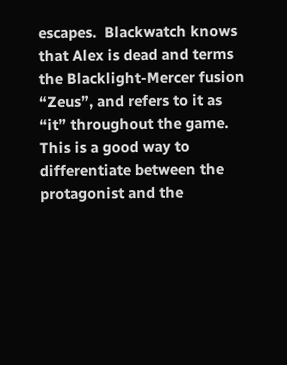escapes.  Blackwatch knows that Alex is dead and terms the Blacklight-Mercer fusion “Zeus”, and refers to it as “it” throughout the game.  This is a good way to differentiate between the protagonist and the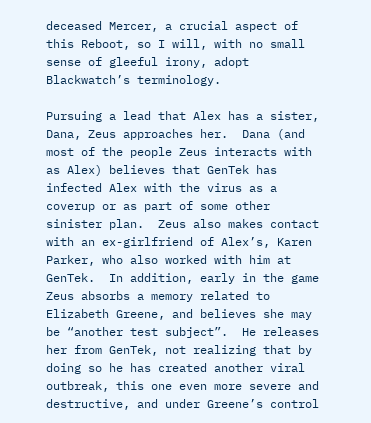deceased Mercer, a crucial aspect of this Reboot, so I will, with no small sense of gleeful irony, adopt Blackwatch’s terminology.

Pursuing a lead that Alex has a sister, Dana, Zeus approaches her.  Dana (and most of the people Zeus interacts with as Alex) believes that GenTek has infected Alex with the virus as a coverup or as part of some other sinister plan.  Zeus also makes contact with an ex-girlfriend of Alex’s, Karen Parker, who also worked with him at GenTek.  In addition, early in the game Zeus absorbs a memory related to Elizabeth Greene, and believes she may be “another test subject”.  He releases her from GenTek, not realizing that by doing so he has created another viral outbreak, this one even more severe and destructive, and under Greene’s control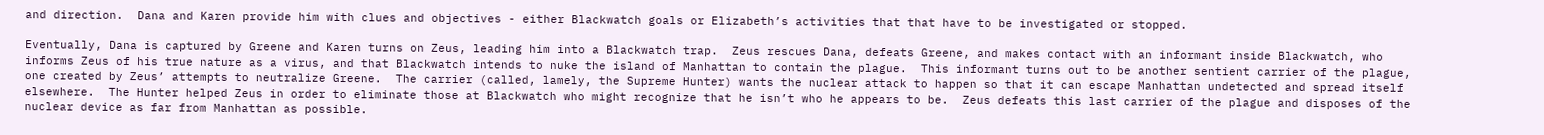and direction.  Dana and Karen provide him with clues and objectives - either Blackwatch goals or Elizabeth’s activities that that have to be investigated or stopped.

Eventually, Dana is captured by Greene and Karen turns on Zeus, leading him into a Blackwatch trap.  Zeus rescues Dana, defeats Greene, and makes contact with an informant inside Blackwatch, who informs Zeus of his true nature as a virus, and that Blackwatch intends to nuke the island of Manhattan to contain the plague.  This informant turns out to be another sentient carrier of the plague, one created by Zeus’ attempts to neutralize Greene.  The carrier (called, lamely, the Supreme Hunter) wants the nuclear attack to happen so that it can escape Manhattan undetected and spread itself elsewhere.  The Hunter helped Zeus in order to eliminate those at Blackwatch who might recognize that he isn’t who he appears to be.  Zeus defeats this last carrier of the plague and disposes of the nuclear device as far from Manhattan as possible.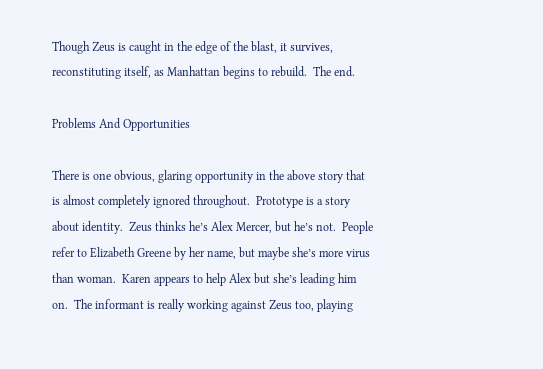Though Zeus is caught in the edge of the blast, it survives, reconstituting itself, as Manhattan begins to rebuild.  The end.

Problems And Opportunities

There is one obvious, glaring opportunity in the above story that is almost completely ignored throughout.  Prototype is a story about identity.  Zeus thinks he’s Alex Mercer, but he’s not.  People refer to Elizabeth Greene by her name, but maybe she’s more virus than woman.  Karen appears to help Alex but she’s leading him on.  The informant is really working against Zeus too, playing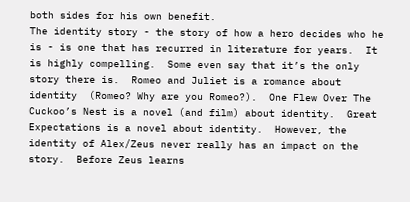both sides for his own benefit.
The identity story - the story of how a hero decides who he is - is one that has recurred in literature for years.  It is highly compelling.  Some even say that it’s the only story there is.  Romeo and Juliet is a romance about identity  (Romeo? Why are you Romeo?).  One Flew Over The Cuckoo’s Nest is a novel (and film) about identity.  Great Expectations is a novel about identity.  However, the identity of Alex/Zeus never really has an impact on the story.  Before Zeus learns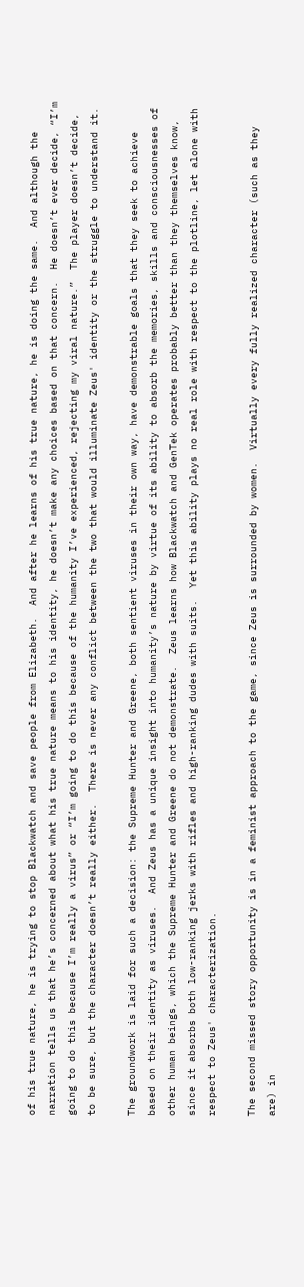of his true nature, he is trying to stop Blackwatch and save people from Elizabeth.  And after he learns of his true nature, he is doing the same.  And although the narration tells us that he’s concerned about what his true nature means to his identity, he doesn’t make any choices based on that concern.  He doesn’t ever decide, “I’m going to do this because I’m really a virus” or “I’m going to do this because of the humanity I’ve experienced, rejecting my viral nature.”  The player doesn’t decide, to be sure, but the character doesn’t really either.  There is never any conflict between the two that would illuminate Zeus' identity or the struggle to understand it.

The groundwork is laid for such a decision: the Supreme Hunter and Greene, both sentient viruses in their own way, have demonstrable goals that they seek to achieve based on their identity as viruses.  And Zeus has a unique insight into humanity’s nature by virtue of its ability to absorb the memories, skills and consciousnesses of other human beings, which the Supreme Hunter and Greene do not demonstrate.  Zeus learns how Blackwatch and GenTek operates probably better than they themselves know, since it absorbs both low-ranking jerks with rifles and high-ranking dudes with suits.  Yet this ability plays no real role with respect to the plotline, let alone with respect to Zeus' characterization.

The second missed story opportunity is in a feminist approach to the game, since Zeus is surrounded by women.  Virtually every fully realized character (such as they are) in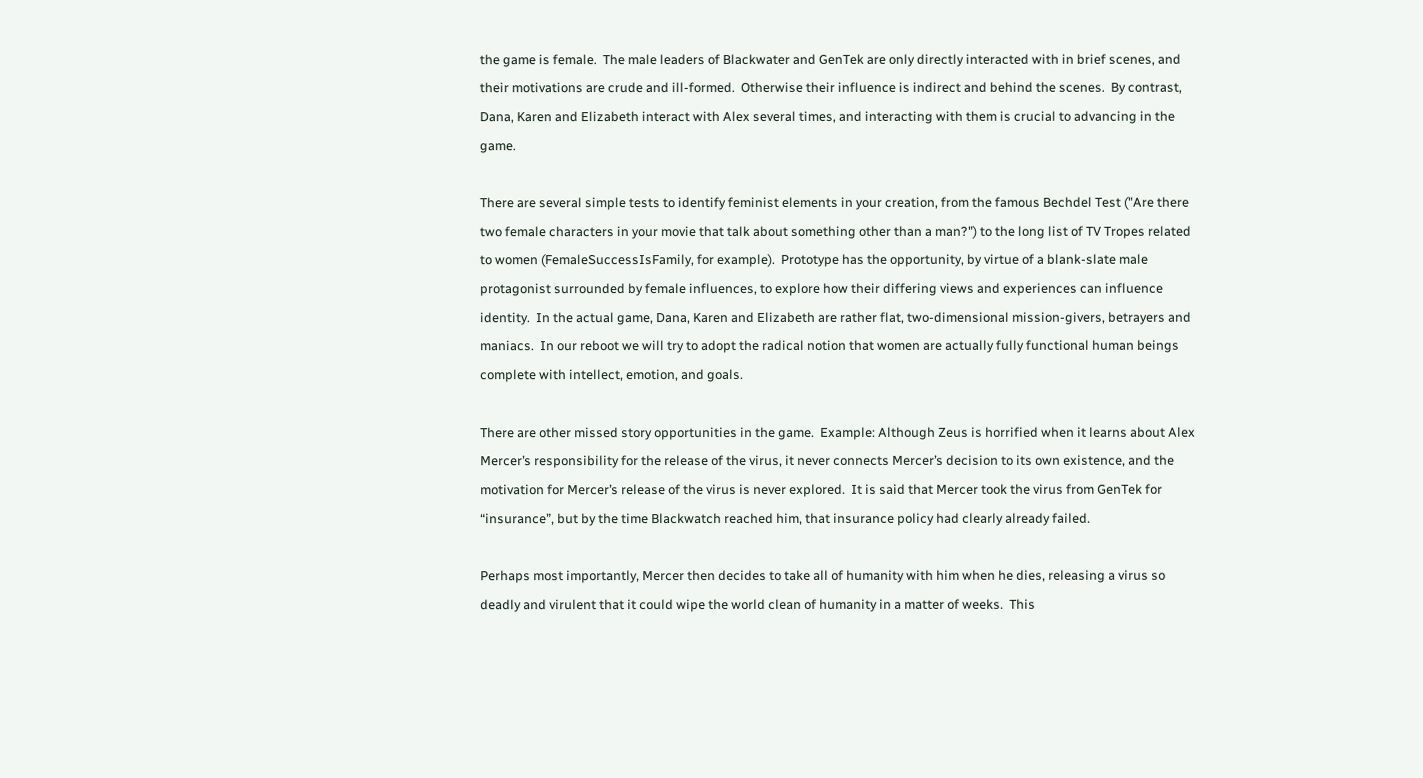the game is female.  The male leaders of Blackwater and GenTek are only directly interacted with in brief scenes, and their motivations are crude and ill-formed.  Otherwise their influence is indirect and behind the scenes.  By contrast, Dana, Karen and Elizabeth interact with Alex several times, and interacting with them is crucial to advancing in the game.

There are several simple tests to identify feminist elements in your creation, from the famous Bechdel Test ("Are there two female characters in your movie that talk about something other than a man?") to the long list of TV Tropes related to women (FemaleSuccessIsFamily, for example).  Prototype has the opportunity, by virtue of a blank-slate male protagonist surrounded by female influences, to explore how their differing views and experiences can influence identity.  In the actual game, Dana, Karen and Elizabeth are rather flat, two-dimensional mission-givers, betrayers and maniacs.  In our reboot we will try to adopt the radical notion that women are actually fully functional human beings complete with intellect, emotion, and goals.

There are other missed story opportunities in the game.  Example: Although Zeus is horrified when it learns about Alex Mercer’s responsibility for the release of the virus, it never connects Mercer’s decision to its own existence, and the motivation for Mercer’s release of the virus is never explored.  It is said that Mercer took the virus from GenTek for “insurance”, but by the time Blackwatch reached him, that insurance policy had clearly already failed.

Perhaps most importantly, Mercer then decides to take all of humanity with him when he dies, releasing a virus so deadly and virulent that it could wipe the world clean of humanity in a matter of weeks.  This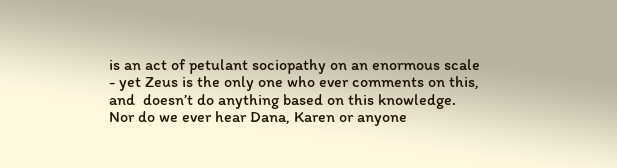is an act of petulant sociopathy on an enormous scale - yet Zeus is the only one who ever comments on this, and  doesn’t do anything based on this knowledge.  Nor do we ever hear Dana, Karen or anyone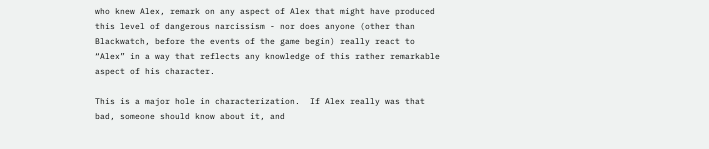who knew Alex, remark on any aspect of Alex that might have produced this level of dangerous narcissism - nor does anyone (other than Blackwatch, before the events of the game begin) really react to “Alex” in a way that reflects any knowledge of this rather remarkable aspect of his character.

This is a major hole in characterization.  If Alex really was that bad, someone should know about it, and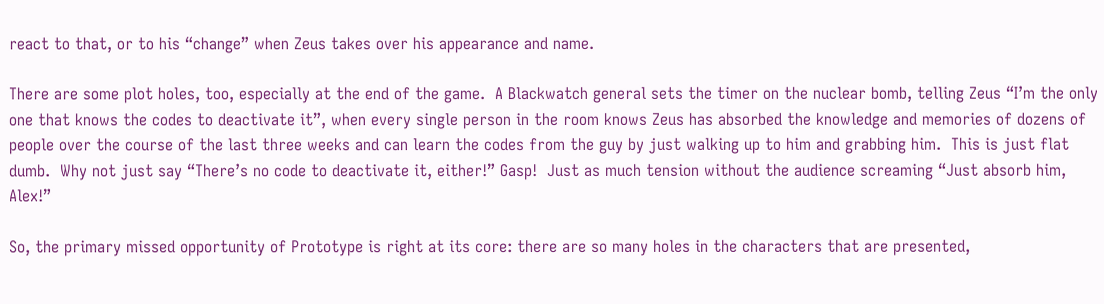react to that, or to his “change” when Zeus takes over his appearance and name.

There are some plot holes, too, especially at the end of the game.  A Blackwatch general sets the timer on the nuclear bomb, telling Zeus “I’m the only one that knows the codes to deactivate it”, when every single person in the room knows Zeus has absorbed the knowledge and memories of dozens of people over the course of the last three weeks and can learn the codes from the guy by just walking up to him and grabbing him.  This is just flat dumb.  Why not just say “There’s no code to deactivate it, either!” Gasp!  Just as much tension without the audience screaming “Just absorb him, Alex!”

So, the primary missed opportunity of Prototype is right at its core: there are so many holes in the characters that are presented,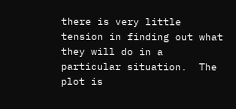there is very little tension in finding out what they will do in a particular situation.  The plot is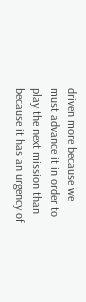driven more because we must advance it in order to play the next mission than because it has an urgency of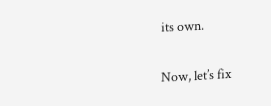its own.

Now, let’s fix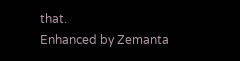that.
Enhanced by Zemanta